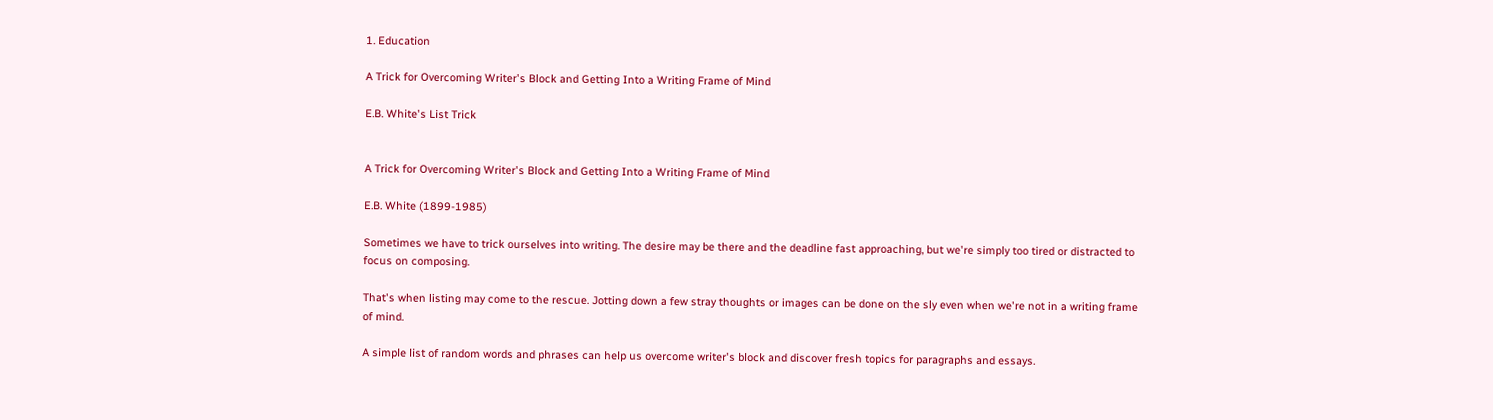1. Education

A Trick for Overcoming Writer's Block and Getting Into a Writing Frame of Mind

E.B. White's List Trick


A Trick for Overcoming Writer's Block and Getting Into a Writing Frame of Mind

E.B. White (1899-1985)

Sometimes we have to trick ourselves into writing. The desire may be there and the deadline fast approaching, but we're simply too tired or distracted to focus on composing.

That's when listing may come to the rescue. Jotting down a few stray thoughts or images can be done on the sly even when we're not in a writing frame of mind.

A simple list of random words and phrases can help us overcome writer's block and discover fresh topics for paragraphs and essays.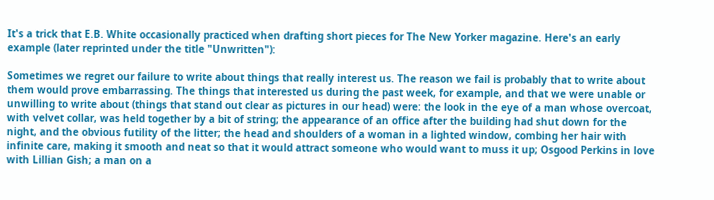It's a trick that E.B. White occasionally practiced when drafting short pieces for The New Yorker magazine. Here's an early example (later reprinted under the title "Unwritten"):

Sometimes we regret our failure to write about things that really interest us. The reason we fail is probably that to write about them would prove embarrassing. The things that interested us during the past week, for example, and that we were unable or unwilling to write about (things that stand out clear as pictures in our head) were: the look in the eye of a man whose overcoat, with velvet collar, was held together by a bit of string; the appearance of an office after the building had shut down for the night, and the obvious futility of the litter; the head and shoulders of a woman in a lighted window, combing her hair with infinite care, making it smooth and neat so that it would attract someone who would want to muss it up; Osgood Perkins in love with Lillian Gish; a man on a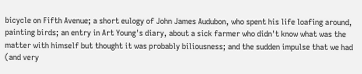bicycle on Fifth Avenue; a short eulogy of John James Audubon, who spent his life loafing around, painting birds; an entry in Art Young's diary, about a sick farmer who didn't know what was the matter with himself but thought it was probably biliousness; and the sudden impulse that we had (and very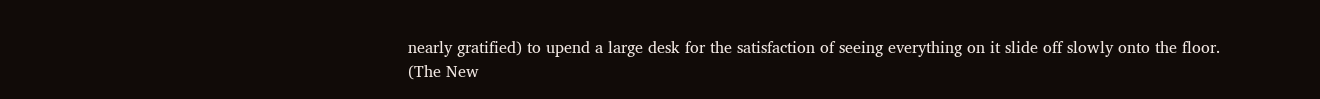nearly gratified) to upend a large desk for the satisfaction of seeing everything on it slide off slowly onto the floor.
(The New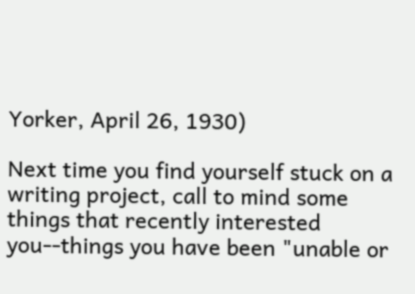Yorker, April 26, 1930)

Next time you find yourself stuck on a writing project, call to mind some things that recently interested you--things you have been "unable or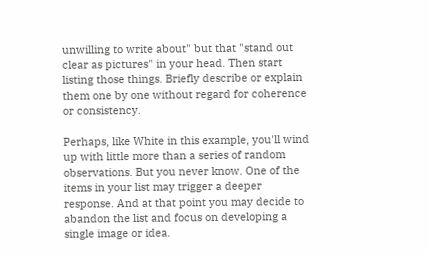unwilling to write about" but that "stand out clear as pictures" in your head. Then start listing those things. Briefly describe or explain them one by one without regard for coherence or consistency.

Perhaps, like White in this example, you'll wind up with little more than a series of random observations. But you never know. One of the items in your list may trigger a deeper response. And at that point you may decide to abandon the list and focus on developing a single image or idea.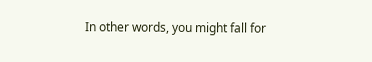In other words, you might fall for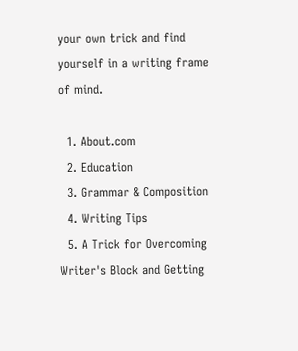your own trick and find yourself in a writing frame of mind.

  1. About.com
  2. Education
  3. Grammar & Composition
  4. Writing Tips
  5. A Trick for Overcoming Writer's Block and Getting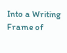Into a Writing Frame of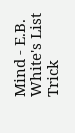Mind - E.B. White's List Trick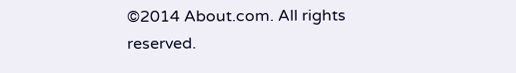©2014 About.com. All rights reserved.